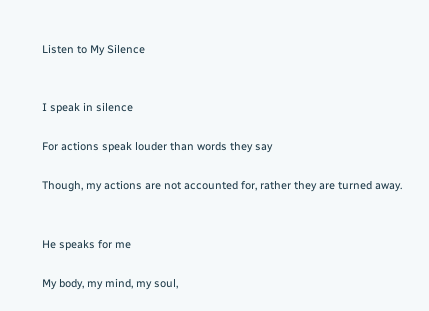Listen to My Silence


I speak in silence

For actions speak louder than words they say

Though, my actions are not accounted for, rather they are turned away.


He speaks for me

My body, my mind, my soul,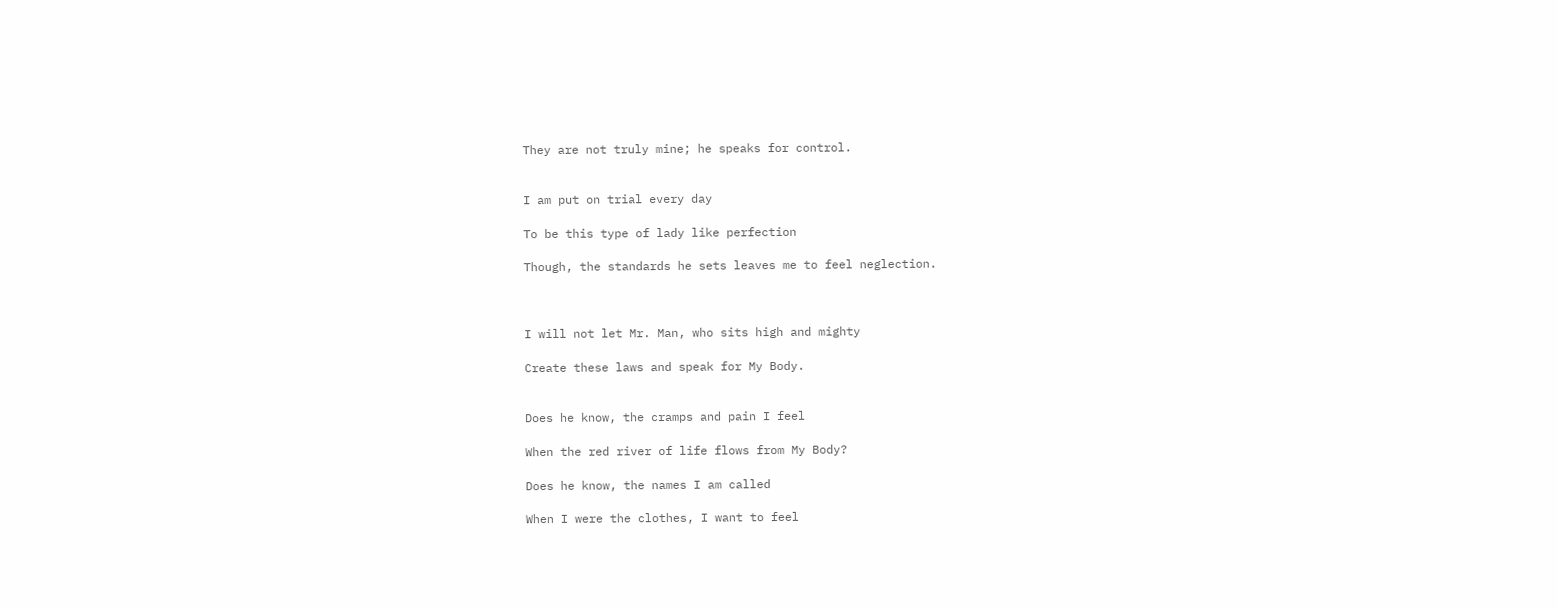They are not truly mine; he speaks for control.


I am put on trial every day

To be this type of lady like perfection

Though, the standards he sets leaves me to feel neglection.



I will not let Mr. Man, who sits high and mighty

Create these laws and speak for My Body.


Does he know, the cramps and pain I feel

When the red river of life flows from My Body?

Does he know, the names I am called

When I were the clothes, I want to feel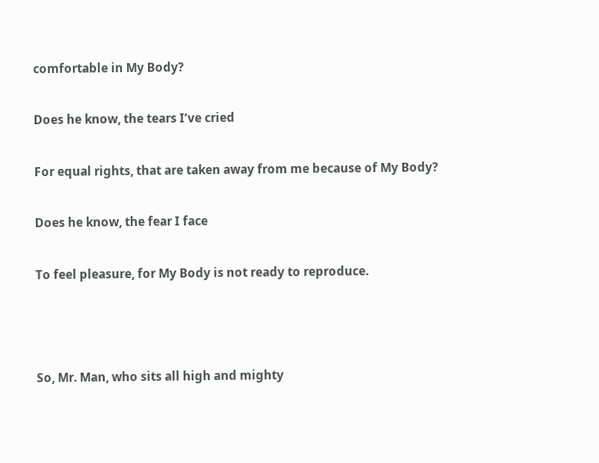comfortable in My Body?

Does he know, the tears I’ve cried

For equal rights, that are taken away from me because of My Body?

Does he know, the fear I face

To feel pleasure, for My Body is not ready to reproduce.



So, Mr. Man, who sits all high and mighty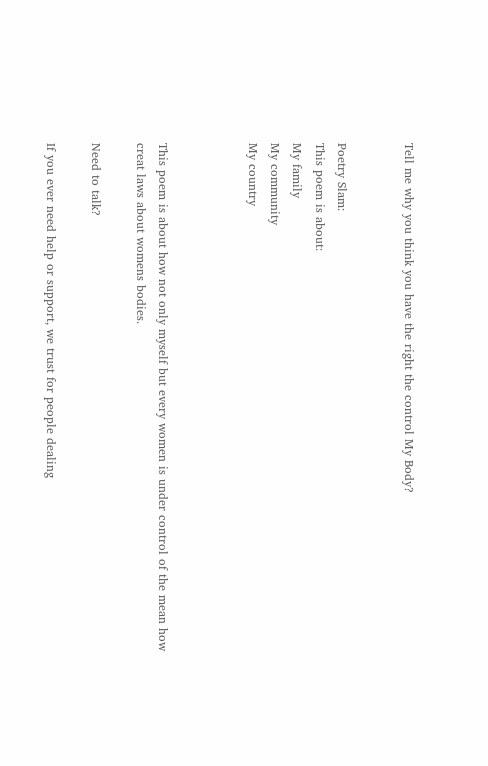Tell me why you think you have the right the control My Body?


Poetry Slam:
This poem is about:
My family
My community
My country



This poem is about how not only myself but every women is under control of the mean how creat laws about womens bodies.

Need to talk?

If you ever need help or support, we trust for people dealing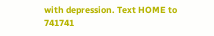with depression. Text HOME to 741741